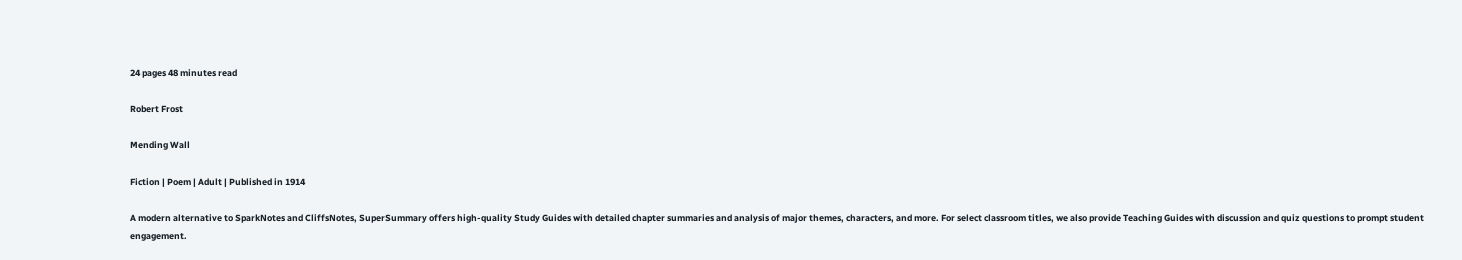24 pages 48 minutes read

Robert Frost

Mending Wall

Fiction | Poem | Adult | Published in 1914

A modern alternative to SparkNotes and CliffsNotes, SuperSummary offers high-quality Study Guides with detailed chapter summaries and analysis of major themes, characters, and more. For select classroom titles, we also provide Teaching Guides with discussion and quiz questions to prompt student engagement.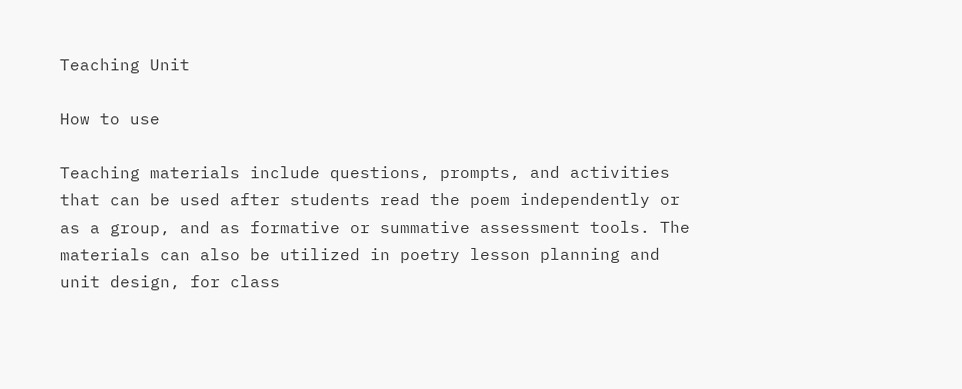Teaching Unit

How to use

Teaching materials include questions, prompts, and activities that can be used after students read the poem independently or as a group, and as formative or summative assessment tools. The materials can also be utilized in poetry lesson planning and unit design, for class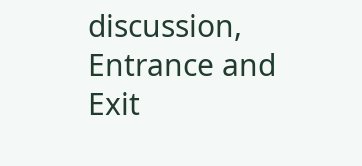discussion, Entrance and Exit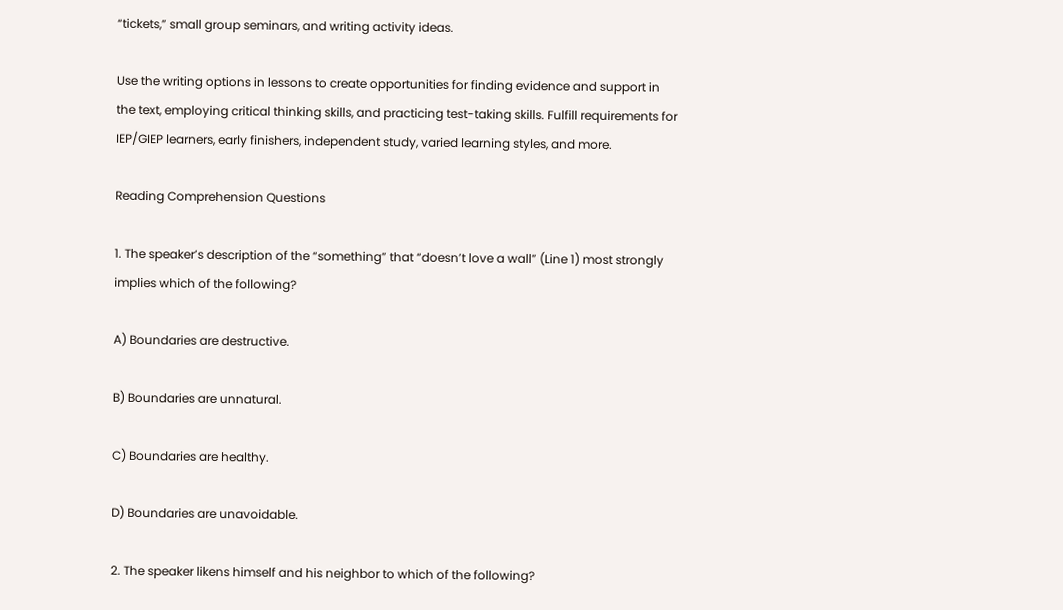“tickets,” small group seminars, and writing activity ideas.

Use the writing options in lessons to create opportunities for finding evidence and support in the text, employing critical thinking skills, and practicing test-taking skills. Fulfill requirements for IEP/GIEP learners, early finishers, independent study, varied learning styles, and more.

Reading Comprehension Questions

1. The speaker’s description of the “something” that “doesn’t love a wall” (Line 1) most strongly implies which of the following?

A) Boundaries are destructive.

B) Boundaries are unnatural.

C) Boundaries are healthy.

D) Boundaries are unavoidable.

2. The speaker likens himself and his neighbor to which of the following?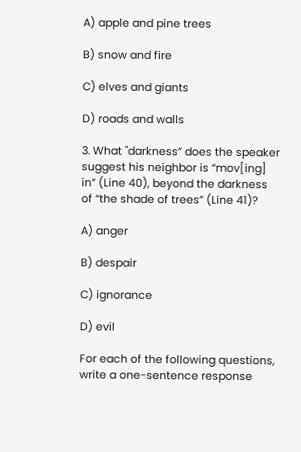A) apple and pine trees

B) snow and fire

C) elves and giants

D) roads and walls

3. What "darkness” does the speaker suggest his neighbor is “mov[ing] in” (Line 40), beyond the darkness of “the shade of trees” (Line 41)?

A) anger

B) despair

C) ignorance

D) evil

For each of the following questions, write a one-sentence response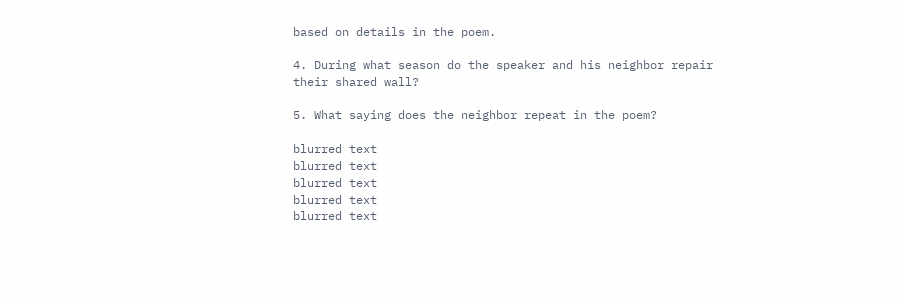based on details in the poem.

4. During what season do the speaker and his neighbor repair their shared wall?

5. What saying does the neighbor repeat in the poem?

blurred text
blurred text
blurred text
blurred text
blurred text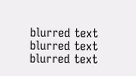blurred text
blurred text
blurred text